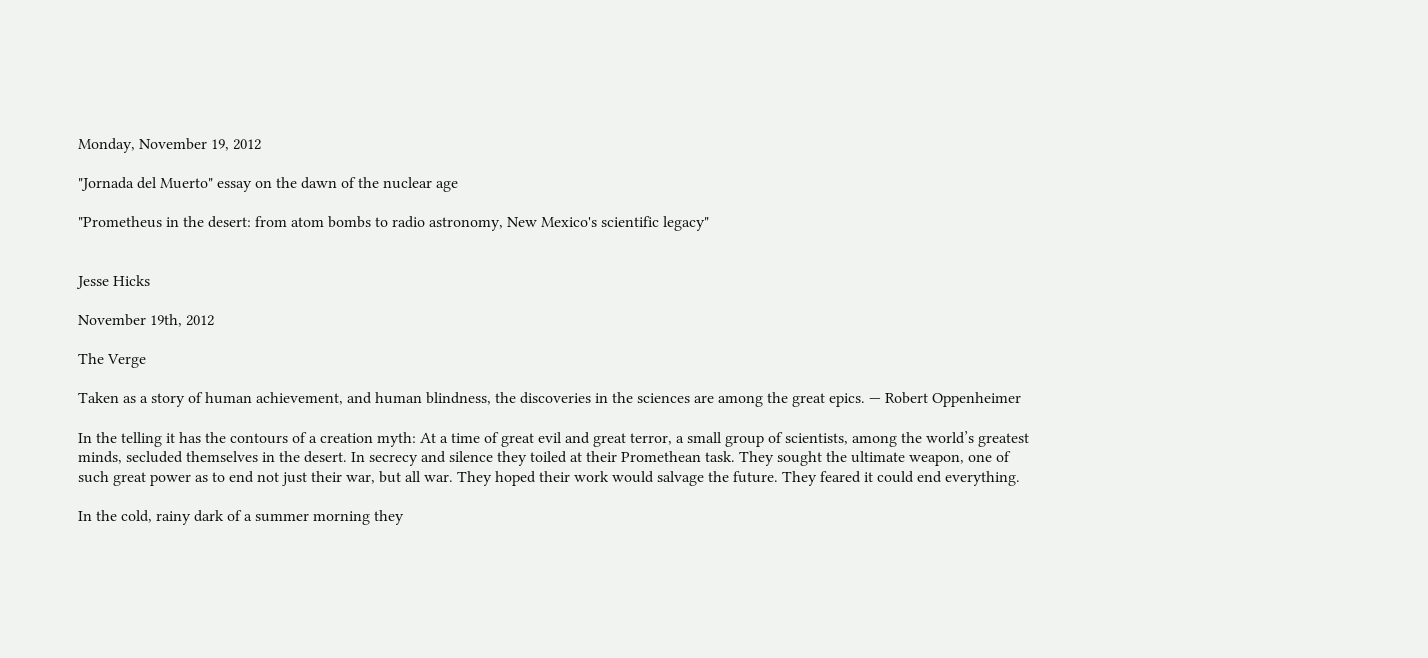Monday, November 19, 2012

"Jornada del Muerto" essay on the dawn of the nuclear age

"Prometheus in the desert: from atom bombs to radio astronomy, New Mexico's scientific legacy"


Jesse Hicks

November 19th, 2012

The Verge

Taken as a story of human achievement, and human blindness, the discoveries in the sciences are among the great epics. — Robert Oppenheimer

In the telling it has the contours of a creation myth: At a time of great evil and great terror, a small group of scientists, among the world’s greatest minds, secluded themselves in the desert. In secrecy and silence they toiled at their Promethean task. They sought the ultimate weapon, one of such great power as to end not just their war, but all war. They hoped their work would salvage the future. They feared it could end everything.

In the cold, rainy dark of a summer morning they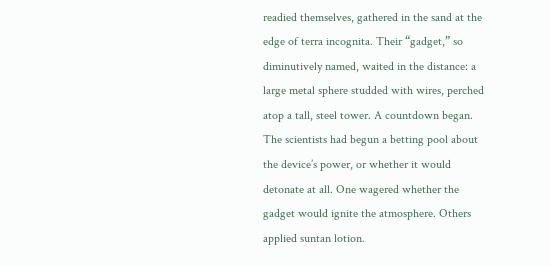readied themselves, gathered in the sand at the edge of terra incognita. Their “gadget,” so diminutively named, waited in the distance: a large metal sphere studded with wires, perched atop a tall, steel tower. A countdown began. The scientists had begun a betting pool about the device’s power, or whether it would detonate at all. One wagered whether the gadget would ignite the atmosphere. Others applied suntan lotion.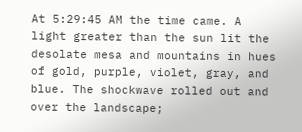At 5:29:45 AM the time came. A light greater than the sun lit the desolate mesa and mountains in hues of gold, purple, violet, gray, and blue. The shockwave rolled out and over the landscape;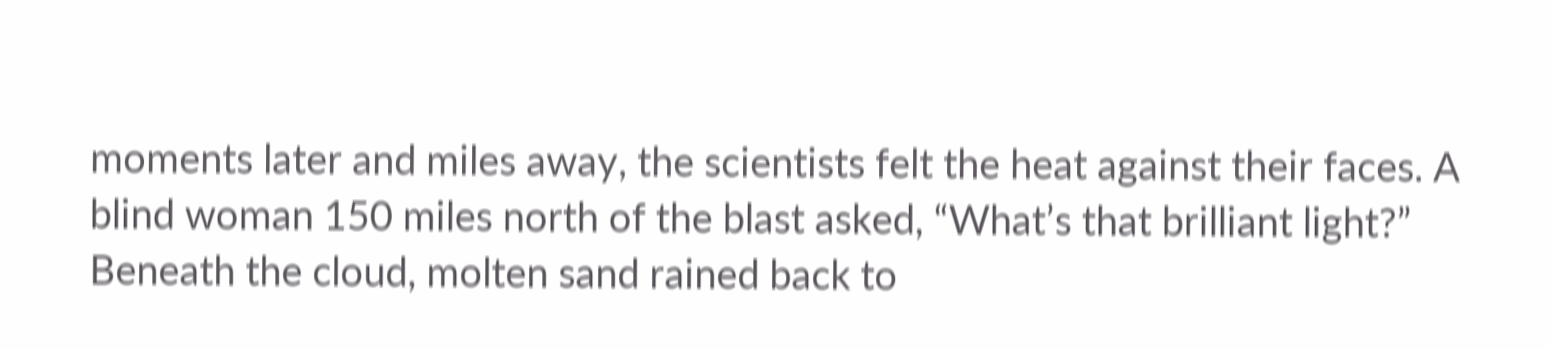moments later and miles away, the scientists felt the heat against their faces. A blind woman 150 miles north of the blast asked, “What’s that brilliant light?” Beneath the cloud, molten sand rained back to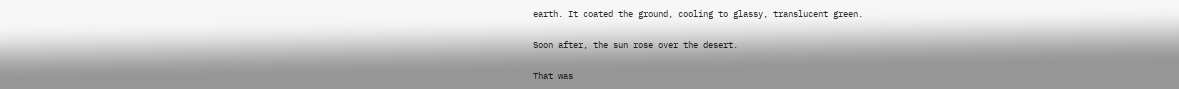earth. It coated the ground, cooling to glassy, translucent green.

Soon after, the sun rose over the desert.

That was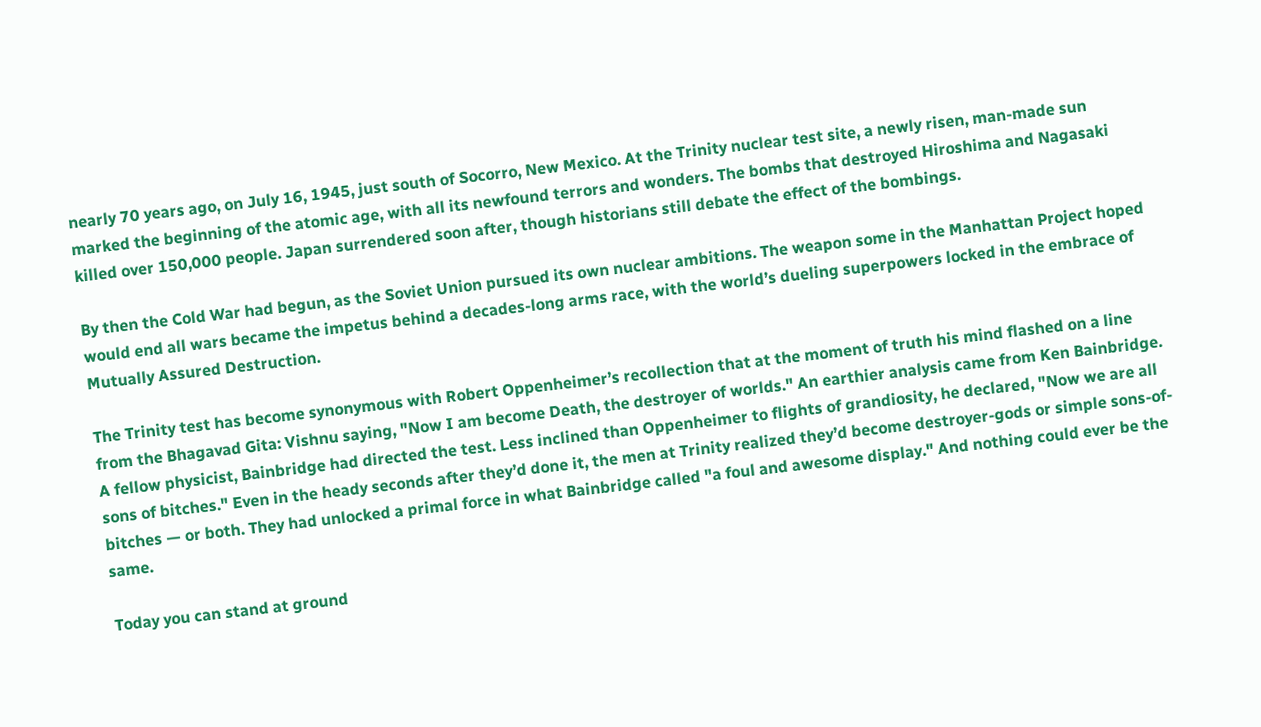nearly 70 years ago, on July 16, 1945, just south of Socorro, New Mexico. At the Trinity nuclear test site, a newly risen, man-made sun marked the beginning of the atomic age, with all its newfound terrors and wonders. The bombs that destroyed Hiroshima and Nagasaki killed over 150,000 people. Japan surrendered soon after, though historians still debate the effect of the bombings.

By then the Cold War had begun, as the Soviet Union pursued its own nuclear ambitions. The weapon some in the Manhattan Project hoped would end all wars became the impetus behind a decades-long arms race, with the world’s dueling superpowers locked in the embrace of Mutually Assured Destruction.

The Trinity test has become synonymous with Robert Oppenheimer’s recollection that at the moment of truth his mind flashed on a line from the Bhagavad Gita: Vishnu saying, "Now I am become Death, the destroyer of worlds." An earthier analysis came from Ken Bainbridge. A fellow physicist, Bainbridge had directed the test. Less inclined than Oppenheimer to flights of grandiosity, he declared, "Now we are all sons of bitches." Even in the heady seconds after they’d done it, the men at Trinity realized they’d become destroyer-gods or simple sons-of-bitches — or both. They had unlocked a primal force in what Bainbridge called "a foul and awesome display." And nothing could ever be the same.

Today you can stand at ground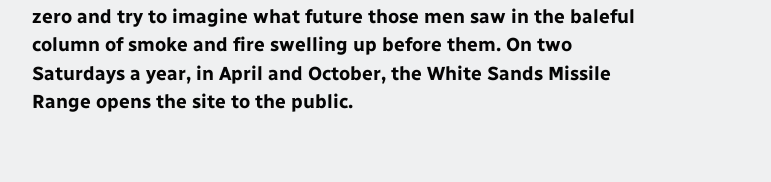zero and try to imagine what future those men saw in the baleful column of smoke and fire swelling up before them. On two Saturdays a year, in April and October, the White Sands Missile Range opens the site to the public.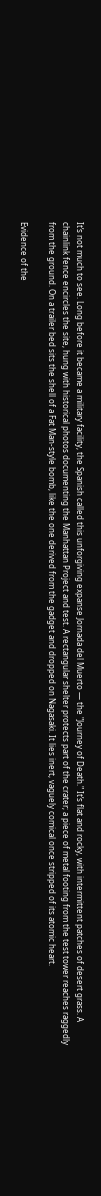It’s not much to see. Long before it became a military facility, the Spanish called this unforgiving expanse Jornada del Muerto — the "Journey of Death." It’s flat and rocky, with intermittent patches of desert grass. A chainlink fence encircles the site, hung with historical photos documenting the Manhattan Project and test. A rectangular shelter protects part of the crater; a piece of metal footing from the test tower reaches raggedly from the ground. On a trailer bed sits the shell of a Fat Man-style bomb, like the one derived from the gadget and dropped on Nagasaki. It lies inert, vaguely comical once stripped of its atomic heart.

Evidence of the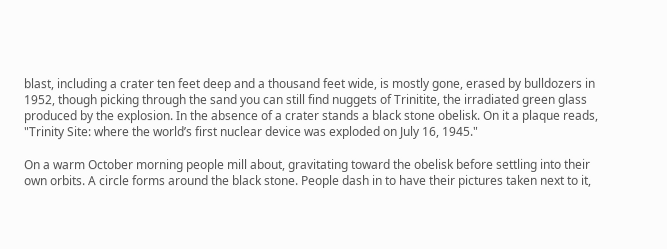blast, including a crater ten feet deep and a thousand feet wide, is mostly gone, erased by bulldozers in 1952, though picking through the sand you can still find nuggets of Trinitite, the irradiated green glass produced by the explosion. In the absence of a crater stands a black stone obelisk. On it a plaque reads, "Trinity Site: where the world’s first nuclear device was exploded on July 16, 1945."

On a warm October morning people mill about, gravitating toward the obelisk before settling into their own orbits. A circle forms around the black stone. People dash in to have their pictures taken next to it,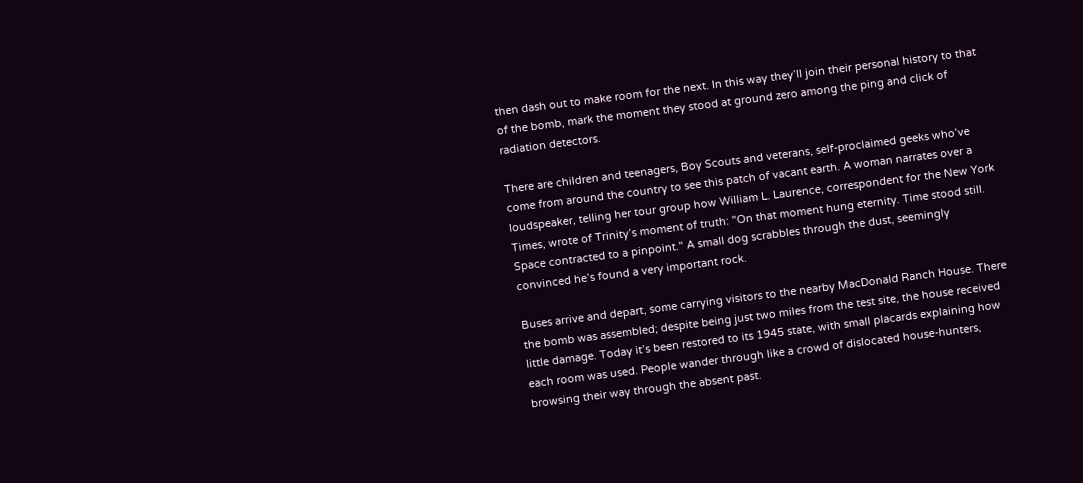then dash out to make room for the next. In this way they’ll join their personal history to that of the bomb, mark the moment they stood at ground zero among the ping and click of radiation detectors.

There are children and teenagers, Boy Scouts and veterans, self-proclaimed geeks who’ve come from around the country to see this patch of vacant earth. A woman narrates over a loudspeaker, telling her tour group how William L. Laurence, correspondent for the New York Times, wrote of Trinity’s moment of truth: "On that moment hung eternity. Time stood still. Space contracted to a pinpoint." A small dog scrabbles through the dust, seemingly convinced he’s found a very important rock.

Buses arrive and depart, some carrying visitors to the nearby MacDonald Ranch House. There the bomb was assembled; despite being just two miles from the test site, the house received little damage. Today it’s been restored to its 1945 state, with small placards explaining how each room was used. People wander through like a crowd of dislocated house-hunters, browsing their way through the absent past.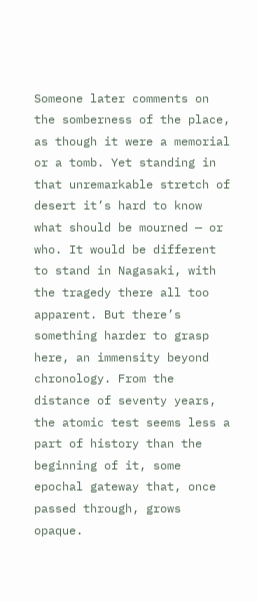Someone later comments on the somberness of the place, as though it were a memorial or a tomb. Yet standing in that unremarkable stretch of desert it’s hard to know what should be mourned — or who. It would be different to stand in Nagasaki, with the tragedy there all too apparent. But there’s something harder to grasp here, an immensity beyond chronology. From the distance of seventy years, the atomic test seems less a part of history than the beginning of it, some epochal gateway that, once passed through, grows opaque.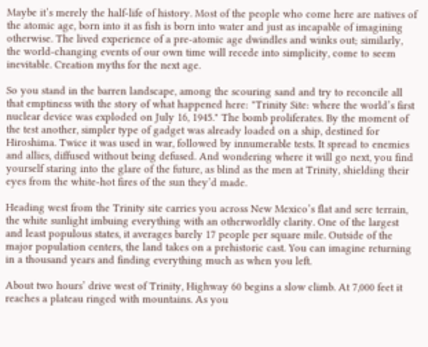Maybe it’s merely the half-life of history. Most of the people who come here are natives of the atomic age, born into it as fish is born into water and just as incapable of imagining otherwise. The lived experience of a pre-atomic age dwindles and winks out; similarly, the world-changing events of our own time will recede into simplicity, come to seem inevitable. Creation myths for the next age.

So you stand in the barren landscape, among the scouring sand and try to reconcile all that emptiness with the story of what happened here: "Trinity Site: where the world’s first nuclear device was exploded on July 16, 1945." The bomb proliferates. By the moment of the test another, simpler type of gadget was already loaded on a ship, destined for Hiroshima. Twice it was used in war, followed by innumerable tests. It spread to enemies and allies, diffused without being defused. And wondering where it will go next, you find yourself staring into the glare of the future, as blind as the men at Trinity, shielding their eyes from the white-hot fires of the sun they’d made.

Heading west from the Trinity site carries you across New Mexico’s flat and sere terrain, the white sunlight imbuing everything with an otherworldly clarity. One of the largest and least populous states, it averages barely 17 people per square mile. Outside of the major population centers, the land takes on a prehistoric cast. You can imagine returning in a thousand years and finding everything much as when you left.

About two hours’ drive west of Trinity, Highway 60 begins a slow climb. At 7,000 feet it reaches a plateau ringed with mountains. As you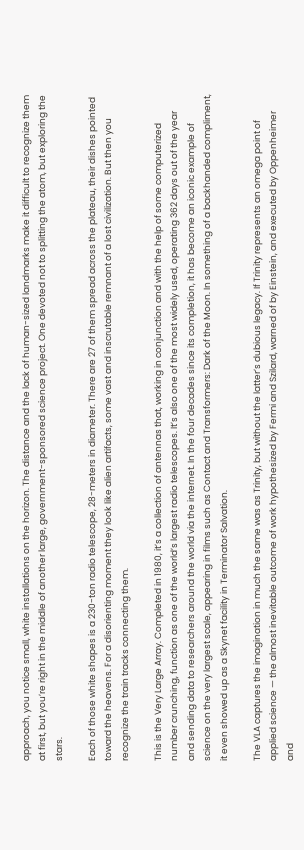approach, you notice small, white installations on the horizon. The distance and the lack of human-sized landmarks make it difficult to recognize them at first, but you’re right in the middle of another large, government-sponsored science project. One devoted not to splitting the atom, but exploring the stars.

Each of those white shapes is a 230-ton radio telescope, 28-meters in diameter. There are 27 of them spread across the plateau, their dishes pointed toward the heavens. For a disorienting moment they look like alien artifacts, some vast and inscrutable remnant of a lost civilization. But then you recognize the train tracks connecting them.

This is the Very Large Array. Completed in 1980, it’s a collection of antennas that, working in conjunction and with the help of some computerized number crunching, function as one of the world’s largest radio telescopes. It’s also one of the most widely used, operating 362 days out of the year and sending data to researchers around the world via the internet. In the four decades since its completion, it has become an iconic example of science on the very largest scale, appearing in films such as Contact and Transformers: Dark of the Moon. In something of a backhanded compliment, it even showed up as a Skynet facility in Terminator Salvation.

The VLA captures the imagination in much the same was as Trinity, but without the latter’s dubious legacy. If Trinity represents an omega point of applied science — the almost inevitable outcome of work hypothesized by Fermi and Szilard, warned of by Einstein, and executed by Oppenheimer and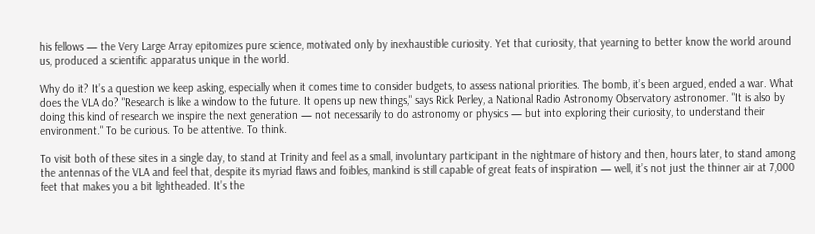his fellows — the Very Large Array epitomizes pure science, motivated only by inexhaustible curiosity. Yet that curiosity, that yearning to better know the world around us, produced a scientific apparatus unique in the world.

Why do it? It’s a question we keep asking, especially when it comes time to consider budgets, to assess national priorities. The bomb, it’s been argued, ended a war. What does the VLA do? "Research is like a window to the future. It opens up new things," says Rick Perley, a National Radio Astronomy Observatory astronomer. "It is also by doing this kind of research we inspire the next generation — not necessarily to do astronomy or physics — but into exploring their curiosity, to understand their environment." To be curious. To be attentive. To think.

To visit both of these sites in a single day, to stand at Trinity and feel as a small, involuntary participant in the nightmare of history and then, hours later, to stand among the antennas of the VLA and feel that, despite its myriad flaws and foibles, mankind is still capable of great feats of inspiration — well, it’s not just the thinner air at 7,000 feet that makes you a bit lightheaded. It’s the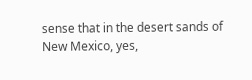sense that in the desert sands of New Mexico, yes,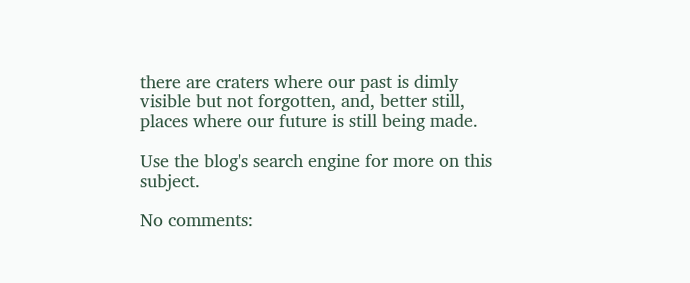there are craters where our past is dimly visible but not forgotten, and, better still, places where our future is still being made.

Use the blog's search engine for more on this subject.

No comments: